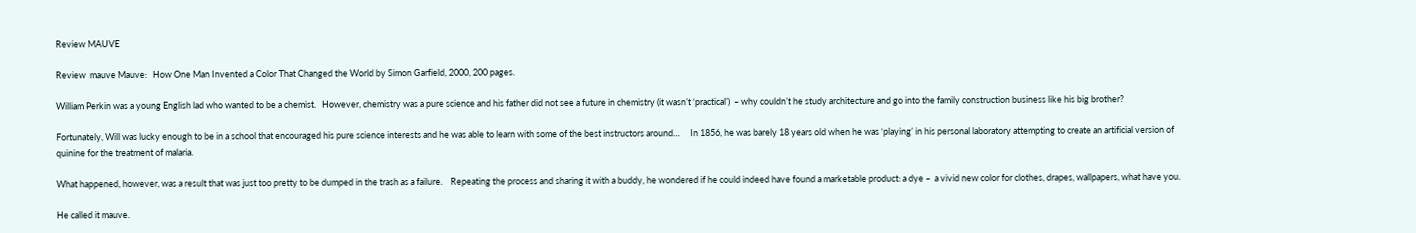Review MAUVE

Review  mauve Mauve:   How One Man Invented a Color That Changed the World by Simon Garfield, 2000, 200 pages.

William Perkin was a young English lad who wanted to be a chemist.   However, chemistry was a pure science and his father did not see a future in chemistry (it wasn’t ‘practical’)  – why couldn’t he study architecture and go into the family construction business like his big brother?

Fortunately, Will was lucky enough to be in a school that encouraged his pure science interests and he was able to learn with some of the best instructors around…     In 1856, he was barely 18 years old when he was ‘playing’ in his personal laboratory attempting to create an artificial version of quinine for the treatment of malaria.

What happened, however, was a result that was just too pretty to be dumped in the trash as a failure.    Repeating the process and sharing it with a buddy, he wondered if he could indeed have found a marketable product: a dye –  a vivid new color for clothes, drapes, wallpapers, what have you.

He called it mauve.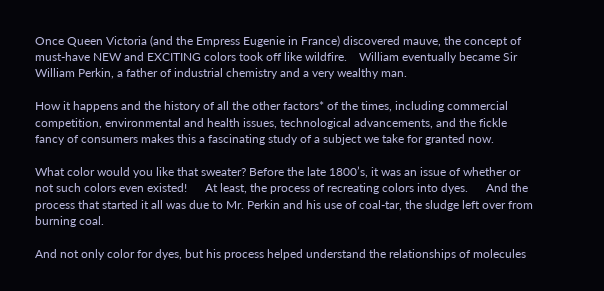Once Queen Victoria (and the Empress Eugenie in France) discovered mauve, the concept of must-have NEW and EXCITING colors took off like wildfire.    William eventually became Sir William Perkin, a father of industrial chemistry and a very wealthy man.

How it happens and the history of all the other factors* of the times, including commercial competition, environmental and health issues, technological advancements, and the fickle fancy of consumers makes this a fascinating study of a subject we take for granted now.

What color would you like that sweater? Before the late 1800’s, it was an issue of whether or not such colors even existed!      At least, the process of recreating colors into dyes.      And the process that started it all was due to Mr. Perkin and his use of coal-tar, the sludge left over from burning coal.

And not only color for dyes, but his process helped understand the relationships of molecules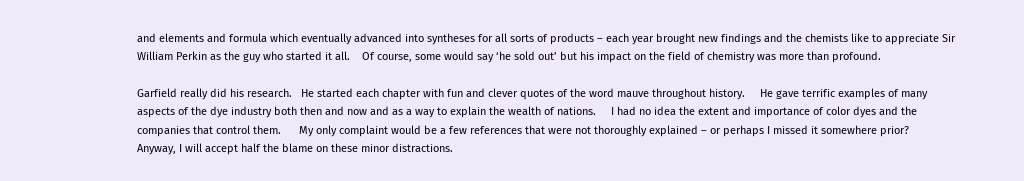and elements and formula which eventually advanced into syntheses for all sorts of products – each year brought new findings and the chemists like to appreciate Sir William Perkin as the guy who started it all.    Of course, some would say ‘he sold out’ but his impact on the field of chemistry was more than profound.

Garfield really did his research.   He started each chapter with fun and clever quotes of the word mauve throughout history.     He gave terrific examples of many aspects of the dye industry both then and now and as a way to explain the wealth of nations.     I had no idea the extent and importance of color dyes and the companies that control them.      My only complaint would be a few references that were not thoroughly explained – or perhaps I missed it somewhere prior?   Anyway, I will accept half the blame on these minor distractions.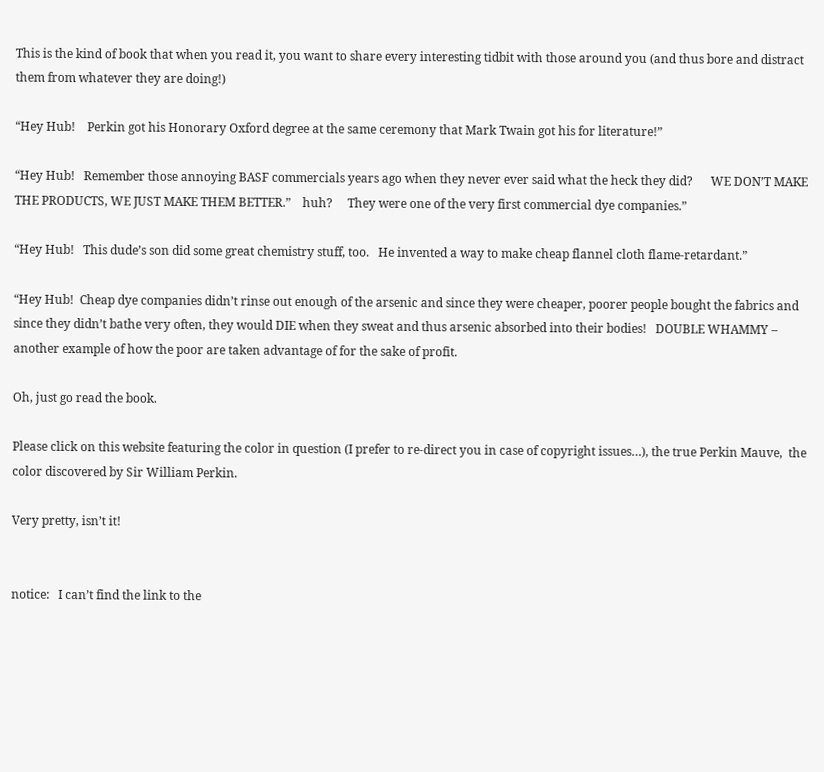This is the kind of book that when you read it, you want to share every interesting tidbit with those around you (and thus bore and distract them from whatever they are doing!)

“Hey Hub!    Perkin got his Honorary Oxford degree at the same ceremony that Mark Twain got his for literature!”

“Hey Hub!   Remember those annoying BASF commercials years ago when they never ever said what the heck they did?      WE DON’T MAKE THE PRODUCTS, WE JUST MAKE THEM BETTER.”    huh?     They were one of the very first commercial dye companies.”

“Hey Hub!   This dude’s son did some great chemistry stuff, too.   He invented a way to make cheap flannel cloth flame-retardant.”

“Hey Hub!  Cheap dye companies didn’t rinse out enough of the arsenic and since they were cheaper, poorer people bought the fabrics and since they didn’t bathe very often, they would DIE when they sweat and thus arsenic absorbed into their bodies!   DOUBLE WHAMMY – another example of how the poor are taken advantage of for the sake of profit.

Oh, just go read the book.

Please click on this website featuring the color in question (I prefer to re-direct you in case of copyright issues…), the true Perkin Mauve,  the color discovered by Sir William Perkin.

Very pretty, isn’t it!


notice:   I can’t find the link to the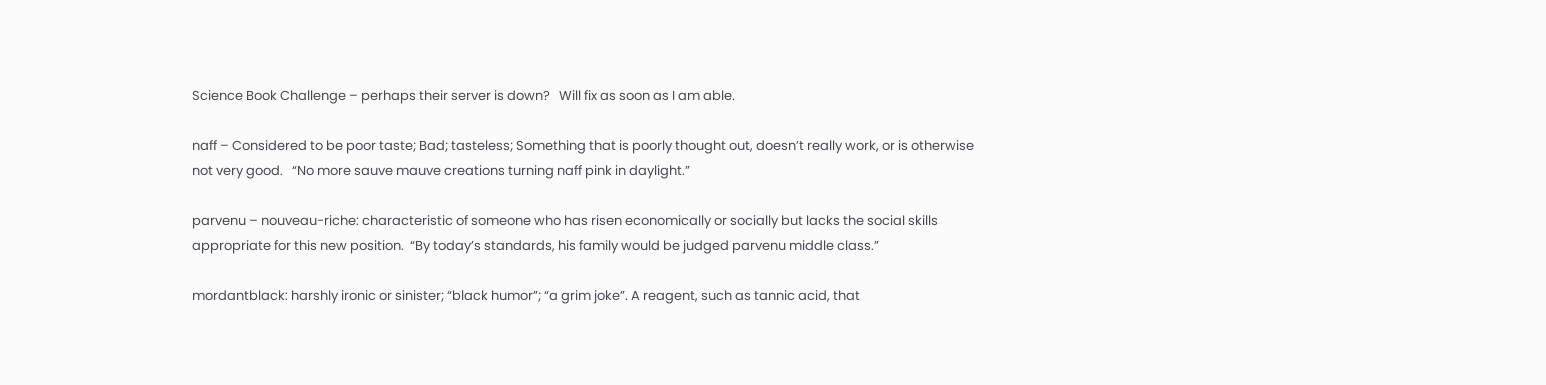Science Book Challenge – perhaps their server is down?   Will fix as soon as I am able.

naff – Considered to be poor taste; Bad; tasteless; Something that is poorly thought out, doesn’t really work, or is otherwise not very good.   “No more sauve mauve creations turning naff pink in daylight.”

parvenu – nouveau-riche: characteristic of someone who has risen economically or socially but lacks the social skills appropriate for this new position.  “By today’s standards, his family would be judged parvenu middle class.”

mordantblack: harshly ironic or sinister; “black humor”; “a grim joke”. A reagent, such as tannic acid, that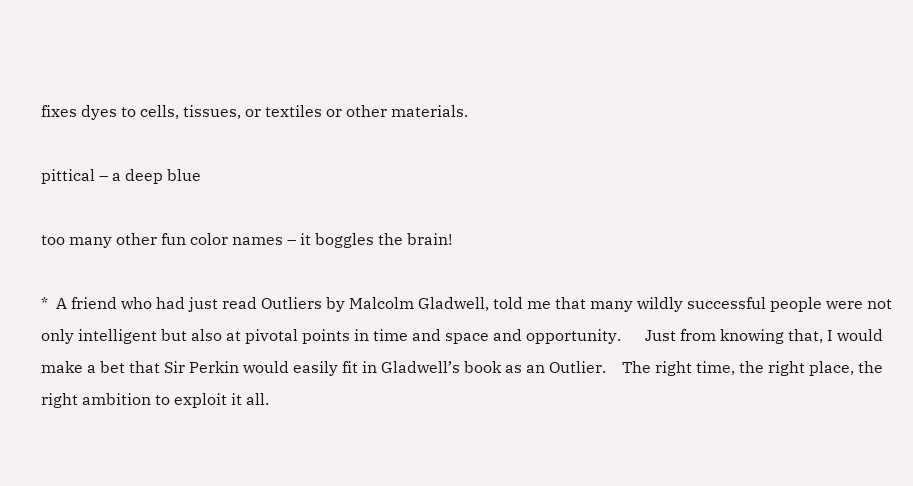fixes dyes to cells, tissues, or textiles or other materials.

pittical – a deep blue

too many other fun color names – it boggles the brain!

*  A friend who had just read Outliers by Malcolm Gladwell, told me that many wildly successful people were not only intelligent but also at pivotal points in time and space and opportunity.      Just from knowing that, I would make a bet that Sir Perkin would easily fit in Gladwell’s book as an Outlier.    The right time, the right place, the right ambition to exploit it all.